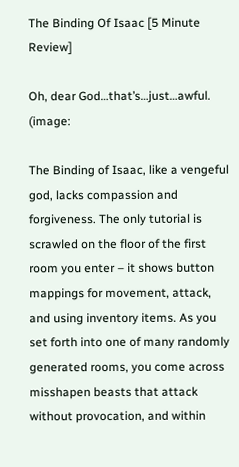The Binding Of Isaac [5 Minute Review]

Oh, dear God…that’s…just…awful. (image:

The Binding of Isaac, like a vengeful god, lacks compassion and forgiveness. The only tutorial is scrawled on the floor of the first room you enter – it shows button mappings for movement, attack, and using inventory items. As you set forth into one of many randomly generated rooms, you come across misshapen beasts that attack without provocation, and within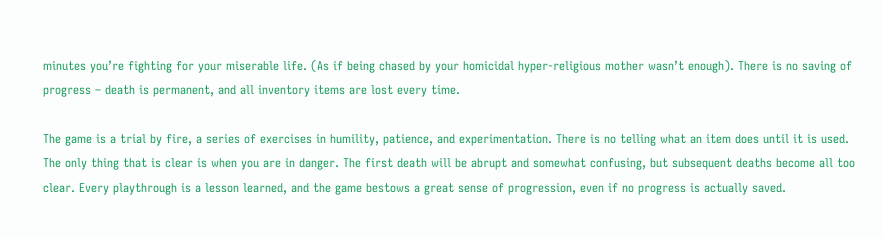minutes you’re fighting for your miserable life. (As if being chased by your homicidal hyper-religious mother wasn’t enough). There is no saving of progress – death is permanent, and all inventory items are lost every time.

The game is a trial by fire, a series of exercises in humility, patience, and experimentation. There is no telling what an item does until it is used. The only thing that is clear is when you are in danger. The first death will be abrupt and somewhat confusing, but subsequent deaths become all too clear. Every playthrough is a lesson learned, and the game bestows a great sense of progression, even if no progress is actually saved.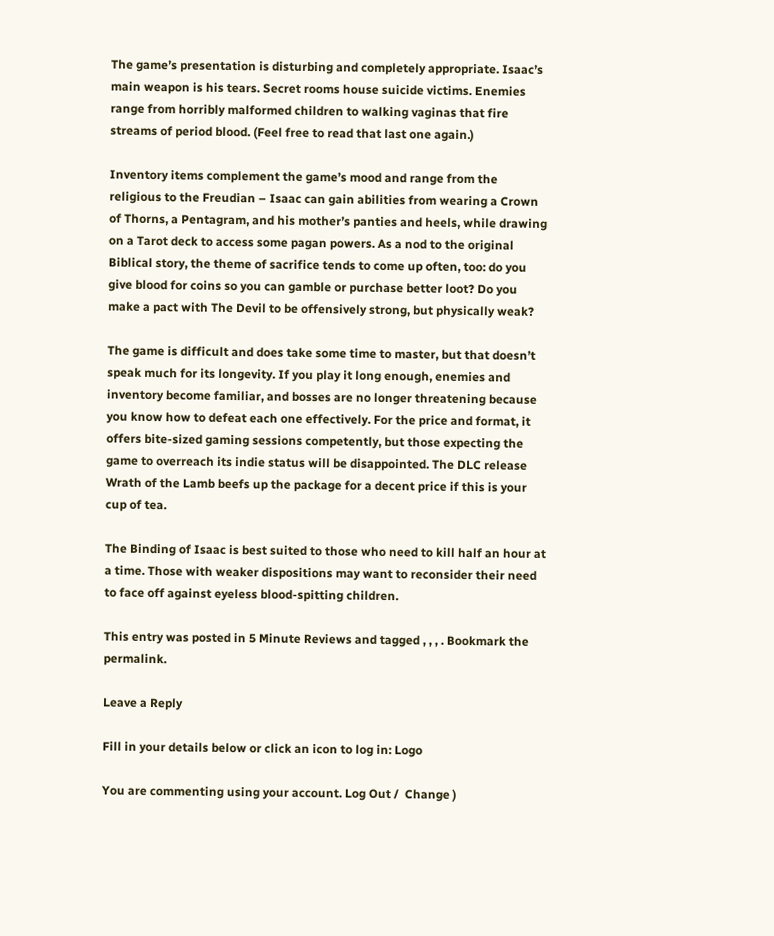The game’s presentation is disturbing and completely appropriate. Isaac’s main weapon is his tears. Secret rooms house suicide victims. Enemies range from horribly malformed children to walking vaginas that fire streams of period blood. (Feel free to read that last one again.)

Inventory items complement the game’s mood and range from the religious to the Freudian – Isaac can gain abilities from wearing a Crown of Thorns, a Pentagram, and his mother’s panties and heels, while drawing on a Tarot deck to access some pagan powers. As a nod to the original Biblical story, the theme of sacrifice tends to come up often, too: do you give blood for coins so you can gamble or purchase better loot? Do you make a pact with The Devil to be offensively strong, but physically weak?

The game is difficult and does take some time to master, but that doesn’t speak much for its longevity. If you play it long enough, enemies and inventory become familiar, and bosses are no longer threatening because you know how to defeat each one effectively. For the price and format, it offers bite-sized gaming sessions competently, but those expecting the game to overreach its indie status will be disappointed. The DLC release Wrath of the Lamb beefs up the package for a decent price if this is your cup of tea.

The Binding of Isaac is best suited to those who need to kill half an hour at a time. Those with weaker dispositions may want to reconsider their need to face off against eyeless blood-spitting children.

This entry was posted in 5 Minute Reviews and tagged , , , . Bookmark the permalink.

Leave a Reply

Fill in your details below or click an icon to log in: Logo

You are commenting using your account. Log Out /  Change )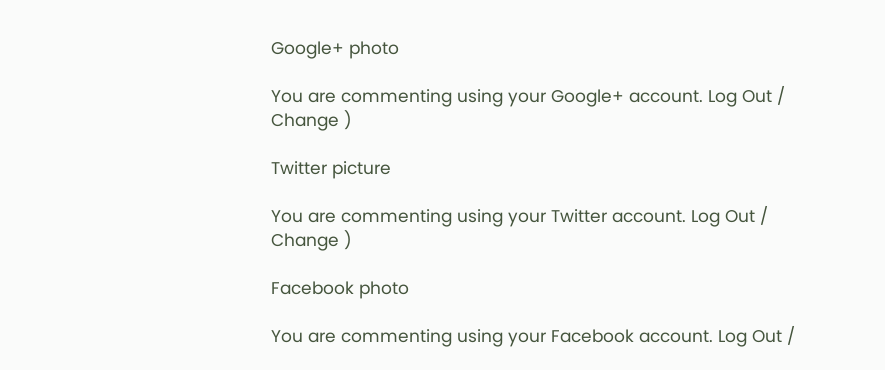Google+ photo

You are commenting using your Google+ account. Log Out /  Change )

Twitter picture

You are commenting using your Twitter account. Log Out /  Change )

Facebook photo

You are commenting using your Facebook account. Log Out /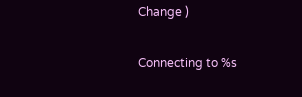Change )

Connecting to %s